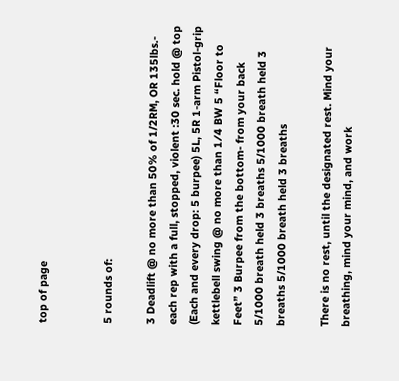top of page


5 rounds of:

3 Deadlift @ no more than 50% of 1/2RM, OR 135lbs.- each rep with a full, stopped, violent :30 sec. hold @ top (Each and every drop: 5 burpee) 5L, 5R 1-arm Pistol-grip kettlebell swing @ no more than 1⁄4 BW 5 “Floor to Feet” 3 Burpee from the bottom- from your back 5/1000 breath held 3 breaths 5/1000 breath held 3 breaths 5/1000 breath held 3 breaths

There is no rest, until the designated rest. Mind your breathing, mind your mind, and work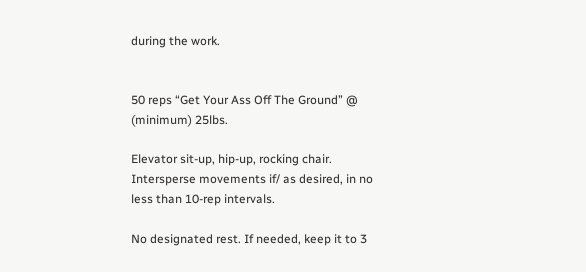during the work.


50 reps “Get Your Ass Off The Ground” @ (minimum) 25lbs.

Elevator sit-up, hip-up, rocking chair. Intersperse movements if/ as desired, in no less than 10-rep intervals.

No designated rest. If needed, keep it to 3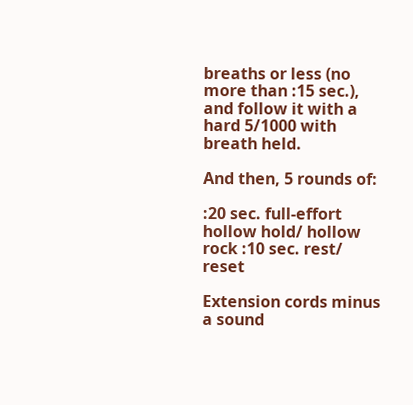breaths or less (no more than :15 sec.), and follow it with a hard 5/1000 with breath held.

And then, 5 rounds of:

:20 sec. full-effort hollow hold/ hollow rock :10 sec. rest/ reset

Extension cords minus a sound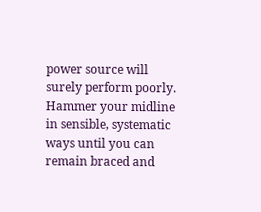power source will surely perform poorly. Hammer your midline in sensible, systematic ways until you can remain braced and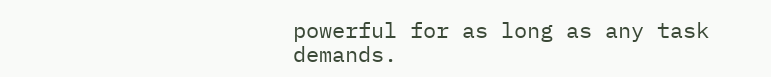powerful for as long as any task demands.